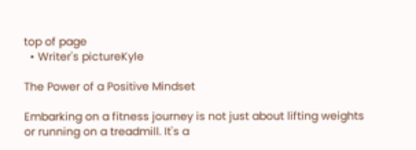top of page
  • Writer's pictureKyle

The Power of a Positive Mindset

Embarking on a fitness journey is not just about lifting weights or running on a treadmill. It's a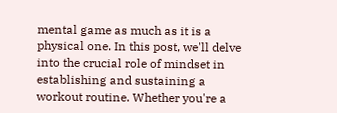mental game as much as it is a physical one. In this post, we'll delve into the crucial role of mindset in establishing and sustaining a workout routine. Whether you're a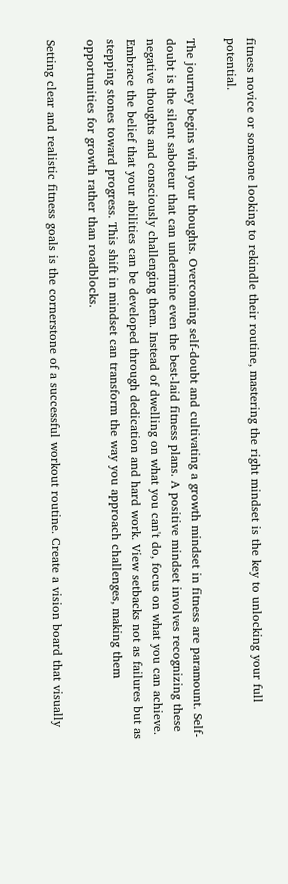fitness novice or someone looking to rekindle their routine, mastering the right mindset is the key to unlocking your full potential.

The journey begins with your thoughts. Overcoming self-doubt and cultivating a growth mindset in fitness are paramount. Self-doubt is the silent saboteur that can undermine even the best-laid fitness plans. A positive mindset involves recognizing these negative thoughts and consciously challenging them. Instead of dwelling on what you can't do, focus on what you can achieve. Embrace the belief that your abilities can be developed through dedication and hard work. View setbacks not as failures but as stepping stones toward progress. This shift in mindset can transform the way you approach challenges, making them opportunities for growth rather than roadblocks.

Setting clear and realistic fitness goals is the cornerstone of a successful workout routine. Create a vision board that visually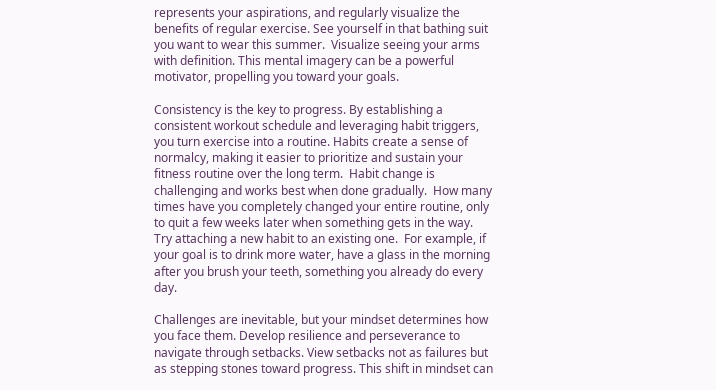represents your aspirations, and regularly visualize the benefits of regular exercise. See yourself in that bathing suit you want to wear this summer.  Visualize seeing your arms with definition. This mental imagery can be a powerful motivator, propelling you toward your goals.

Consistency is the key to progress. By establishing a consistent workout schedule and leveraging habit triggers, you turn exercise into a routine. Habits create a sense of normalcy, making it easier to prioritize and sustain your fitness routine over the long term.  Habit change is challenging and works best when done gradually.  How many times have you completely changed your entire routine, only to quit a few weeks later when something gets in the way.  Try attaching a new habit to an existing one.  For example, if your goal is to drink more water, have a glass in the morning after you brush your teeth, something you already do every day.

Challenges are inevitable, but your mindset determines how you face them. Develop resilience and perseverance to navigate through setbacks. View setbacks not as failures but as stepping stones toward progress. This shift in mindset can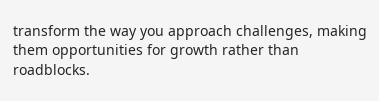transform the way you approach challenges, making them opportunities for growth rather than roadblocks.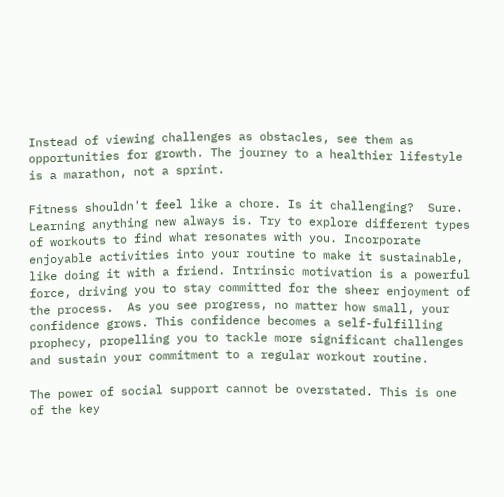Instead of viewing challenges as obstacles, see them as opportunities for growth. The journey to a healthier lifestyle is a marathon, not a sprint.

Fitness shouldn't feel like a chore. Is it challenging?  Sure.  Learning anything new always is. Try to explore different types of workouts to find what resonates with you. Incorporate enjoyable activities into your routine to make it sustainable, like doing it with a friend. Intrinsic motivation is a powerful force, driving you to stay committed for the sheer enjoyment of the process.  As you see progress, no matter how small, your confidence grows. This confidence becomes a self-fulfilling prophecy, propelling you to tackle more significant challenges and sustain your commitment to a regular workout routine.

The power of social support cannot be overstated. This is one of the key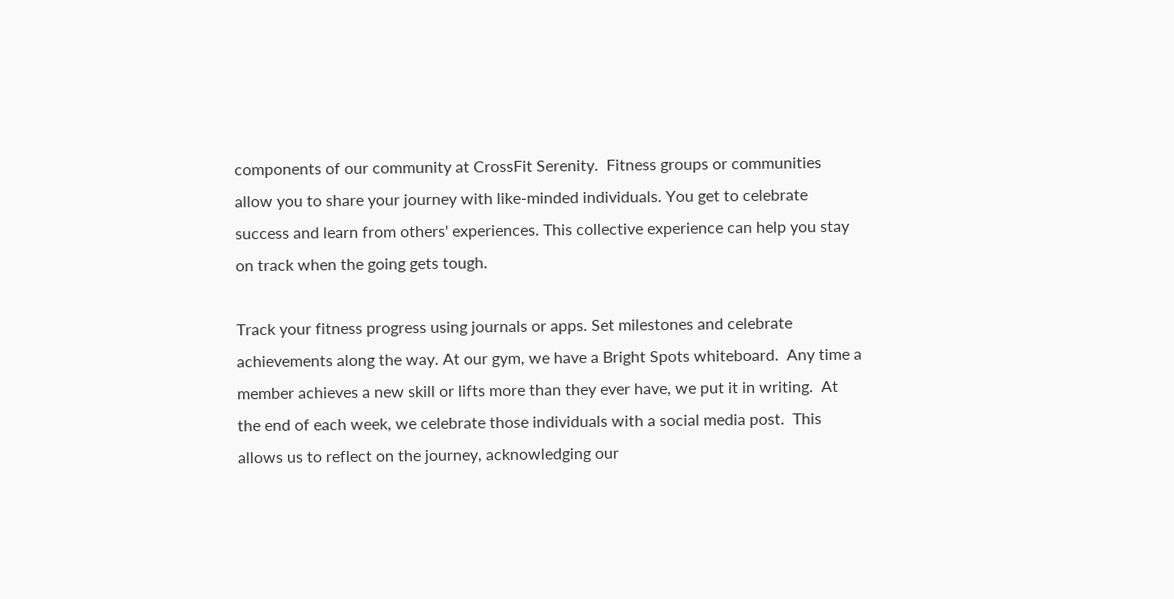components of our community at CrossFit Serenity.  Fitness groups or communities allow you to share your journey with like-minded individuals. You get to celebrate success and learn from others' experiences. This collective experience can help you stay on track when the going gets tough.

Track your fitness progress using journals or apps. Set milestones and celebrate achievements along the way. At our gym, we have a Bright Spots whiteboard.  Any time a member achieves a new skill or lifts more than they ever have, we put it in writing.  At the end of each week, we celebrate those individuals with a social media post.  This allows us to reflect on the journey, acknowledging our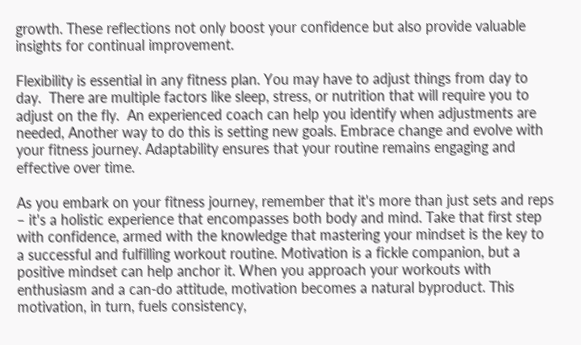growth. These reflections not only boost your confidence but also provide valuable insights for continual improvement.

Flexibility is essential in any fitness plan. You may have to adjust things from day to day.  There are multiple factors like sleep, stress, or nutrition that will require you to adjust on the fly.  An experienced coach can help you identify when adjustments are needed, Another way to do this is setting new goals. Embrace change and evolve with your fitness journey. Adaptability ensures that your routine remains engaging and effective over time.

As you embark on your fitness journey, remember that it's more than just sets and reps – it's a holistic experience that encompasses both body and mind. Take that first step with confidence, armed with the knowledge that mastering your mindset is the key to a successful and fulfilling workout routine. Motivation is a fickle companion, but a positive mindset can help anchor it. When you approach your workouts with enthusiasm and a can-do attitude, motivation becomes a natural byproduct. This motivation, in turn, fuels consistency,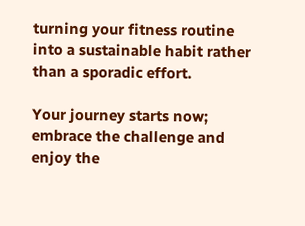turning your fitness routine into a sustainable habit rather than a sporadic effort.

Your journey starts now; embrace the challenge and enjoy the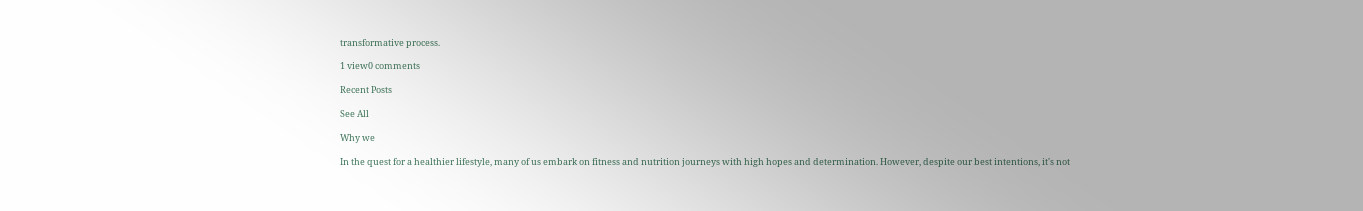transformative process.

1 view0 comments

Recent Posts

See All

Why we

In the quest for a healthier lifestyle, many of us embark on fitness and nutrition journeys with high hopes and determination. However, despite our best intentions, it's not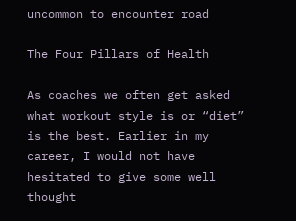uncommon to encounter road

The Four Pillars of Health

As coaches we often get asked what workout style is or “diet” is the best. Earlier in my career, I would not have hesitated to give some well thought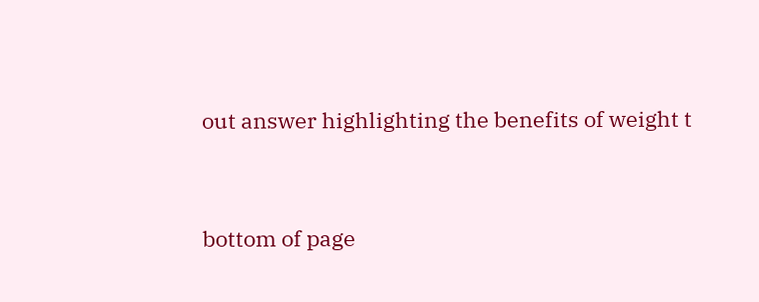out answer highlighting the benefits of weight t


bottom of page